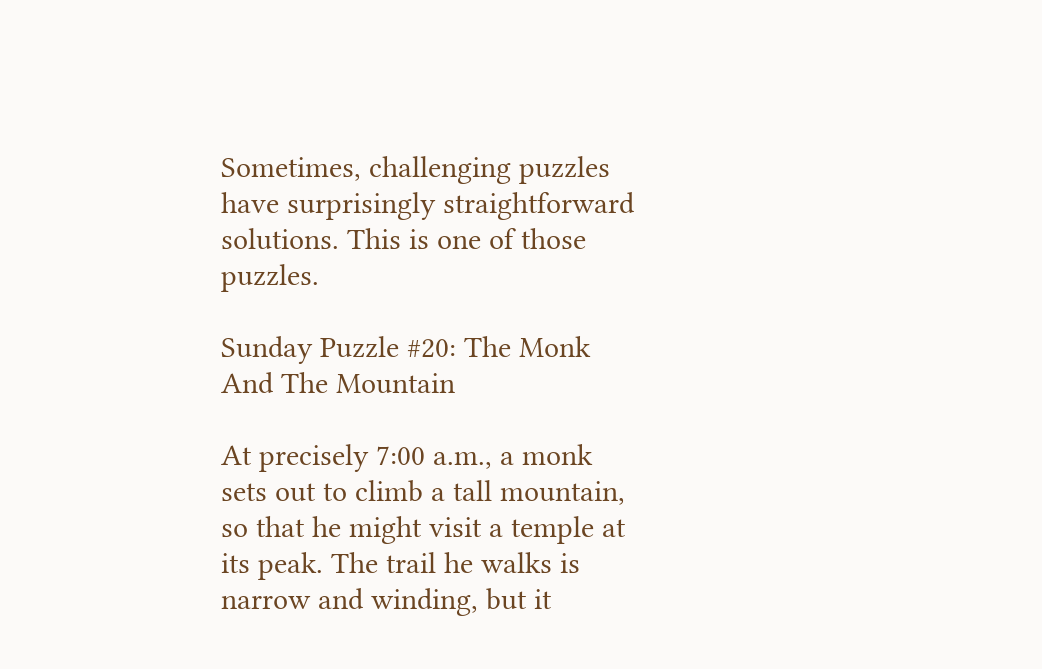Sometimes, challenging puzzles have surprisingly straightforward solutions. This is one of those puzzles.

Sunday Puzzle #20: The Monk And The Mountain

At precisely 7:00 a.m., a monk sets out to climb a tall mountain, so that he might visit a temple at its peak. The trail he walks is narrow and winding, but it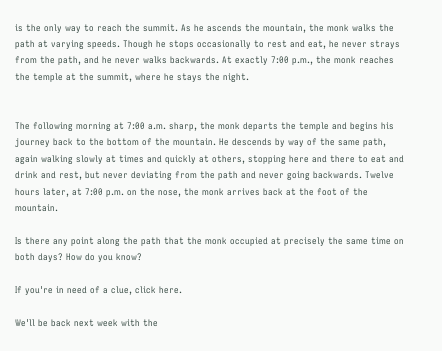is the only way to reach the summit. As he ascends the mountain, the monk walks the path at varying speeds. Though he stops occasionally to rest and eat, he never strays from the path, and he never walks backwards. At exactly 7:00 p.m., the monk reaches the temple at the summit, where he stays the night.


The following morning at 7:00 a.m. sharp, the monk departs the temple and begins his journey back to the bottom of the mountain. He descends by way of the same path, again walking slowly at times and quickly at others, stopping here and there to eat and drink and rest, but never deviating from the path and never going backwards. Twelve hours later, at 7:00 p.m. on the nose, the monk arrives back at the foot of the mountain.

Is there any point along the path that the monk occupied at precisely the same time on both days? How do you know?

If you're in need of a clue, click here.

We'll be back next week with the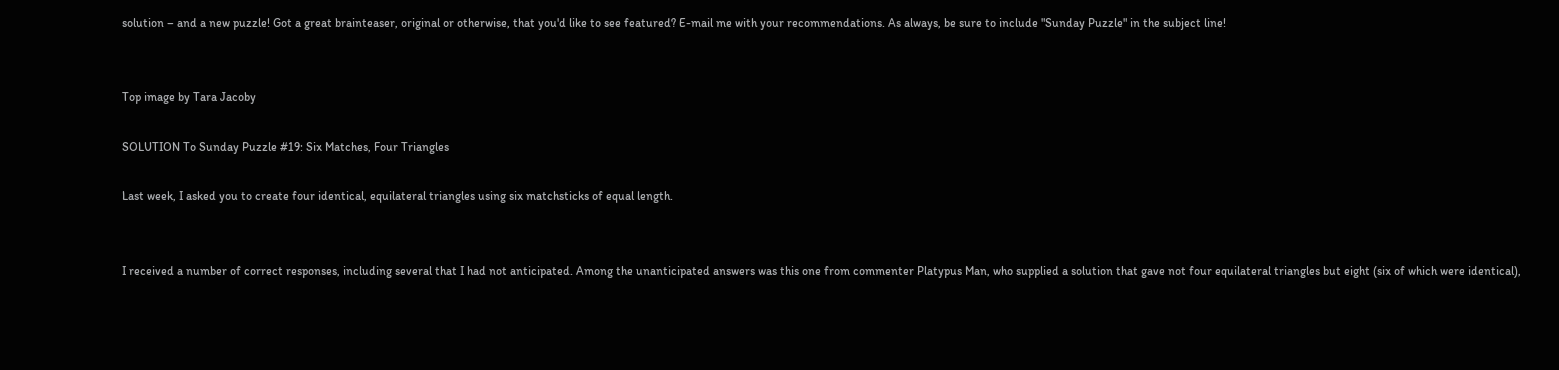solution – and a new puzzle! Got a great brainteaser, original or otherwise, that you'd like to see featured? E-mail me with your recommendations. As always, be sure to include "Sunday Puzzle" in the subject line!


Top image by Tara Jacoby

SOLUTION To Sunday Puzzle #19: Six Matches, Four Triangles

Last week, I asked you to create four identical, equilateral triangles using six matchsticks of equal length.


I received a number of correct responses, including several that I had not anticipated. Among the unanticipated answers was this one from commenter Platypus Man, who supplied a solution that gave not four equilateral triangles but eight (six of which were identical),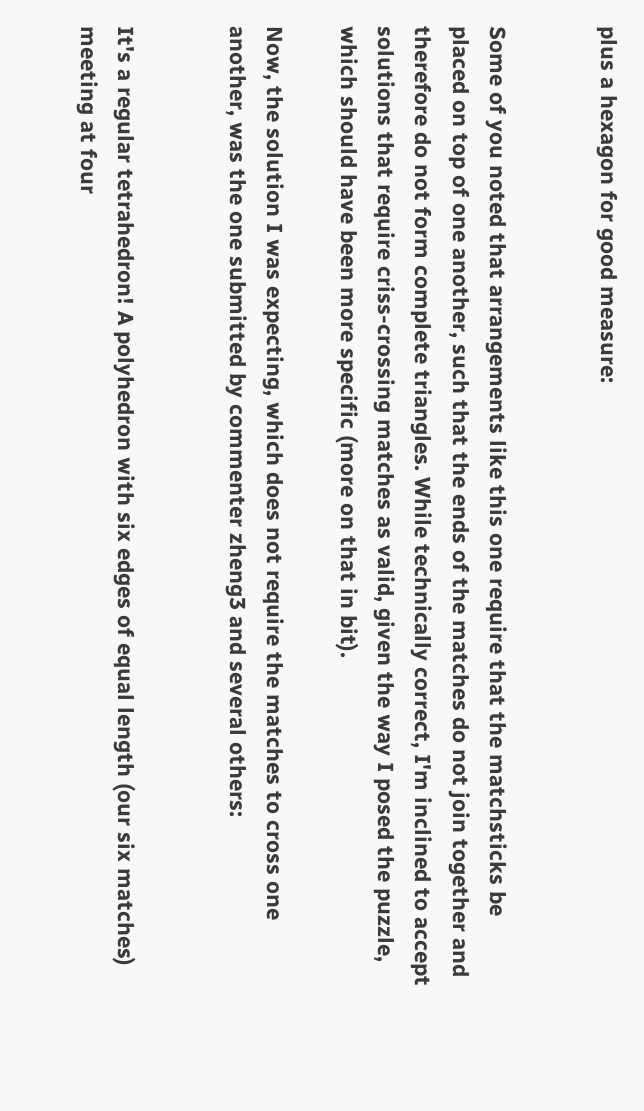plus a hexagon for good measure:


Some of you noted that arrangements like this one require that the matchsticks be placed on top of one another, such that the ends of the matches do not join together and therefore do not form complete triangles. While technically correct, I'm inclined to accept solutions that require criss-crossing matches as valid, given the way I posed the puzzle, which should have been more specific (more on that in bit).

Now, the solution I was expecting, which does not require the matches to cross one another, was the one submitted by commenter zheng3 and several others:


It's a regular tetrahedron! A polyhedron with six edges of equal length (our six matches) meeting at four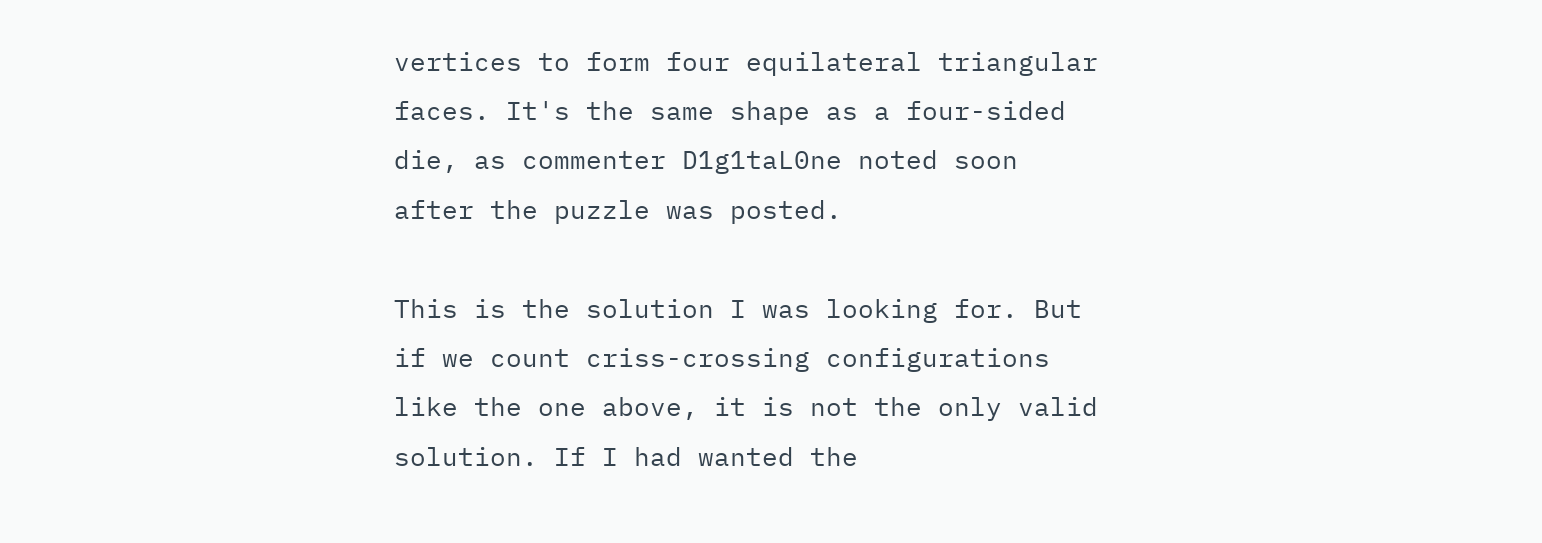vertices to form four equilateral triangular faces. It's the same shape as a four-sided die, as commenter D1g1taL0ne noted soon after the puzzle was posted.

This is the solution I was looking for. But if we count criss-crossing configurations like the one above, it is not the only valid solution. If I had wanted the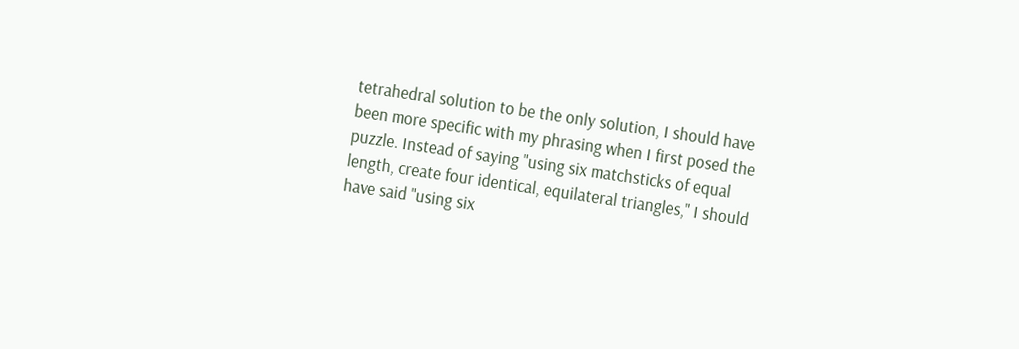tetrahedral solution to be the only solution, I should have been more specific with my phrasing when I first posed the puzzle. Instead of saying "using six matchsticks of equal length, create four identical, equilateral triangles," I should have said "using six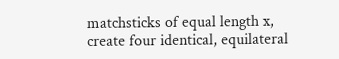matchsticks of equal length x, create four identical, equilateral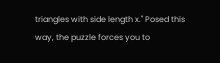triangles with side length x." Posed this way, the puzzle forces you to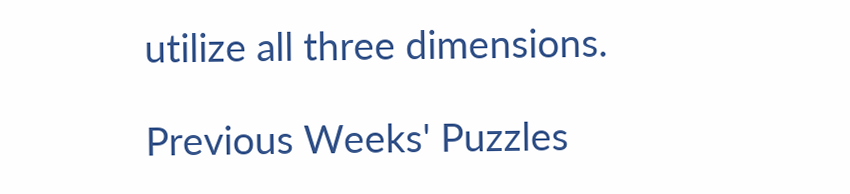utilize all three dimensions.

Previous Weeks' Puzzles